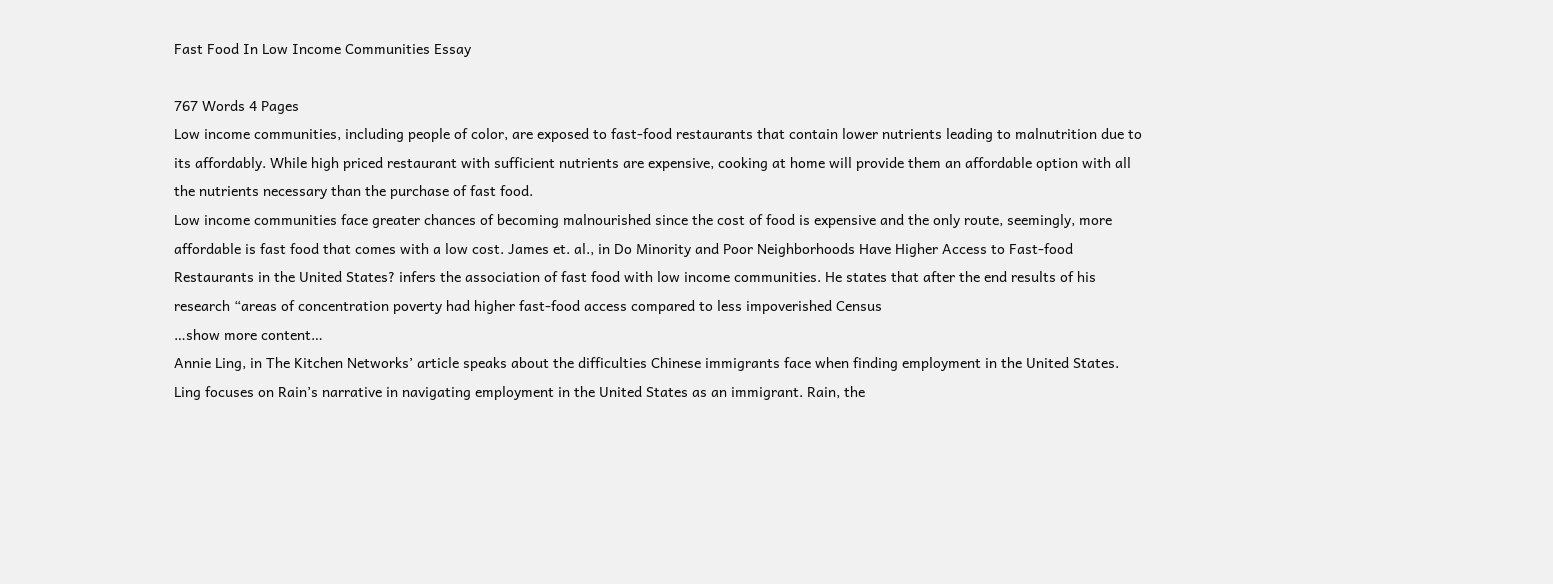Fast Food In Low Income Communities Essay

767 Words 4 Pages
Low income communities, including people of color, are exposed to fast-food restaurants that contain lower nutrients leading to malnutrition due to its affordably. While high priced restaurant with sufficient nutrients are expensive, cooking at home will provide them an affordable option with all the nutrients necessary than the purchase of fast food.
Low income communities face greater chances of becoming malnourished since the cost of food is expensive and the only route, seemingly, more affordable is fast food that comes with a low cost. James et. al., in Do Minority and Poor Neighborhoods Have Higher Access to Fast-food Restaurants in the United States? infers the association of fast food with low income communities. He states that after the end results of his research “areas of concentration poverty had higher fast-food access compared to less impoverished Census
…show more content…
Annie Ling, in The Kitchen Networks’ article speaks about the difficulties Chinese immigrants face when finding employment in the United States. Ling focuses on Rain’s narrative in navigating employment in the United States as an immigrant. Rain, the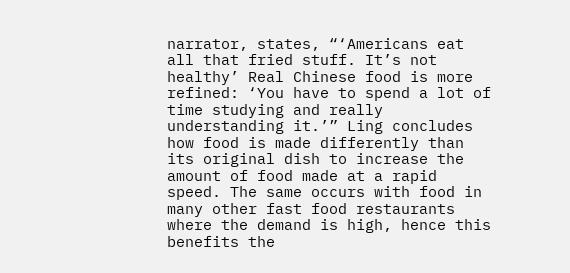narrator, states, “‘Americans eat all that fried stuff. It’s not healthy’ Real Chinese food is more refined: ‘You have to spend a lot of time studying and really understanding it.’” Ling concludes how food is made differently than its original dish to increase the amount of food made at a rapid speed. The same occurs with food in many other fast food restaurants where the demand is high, hence this benefits the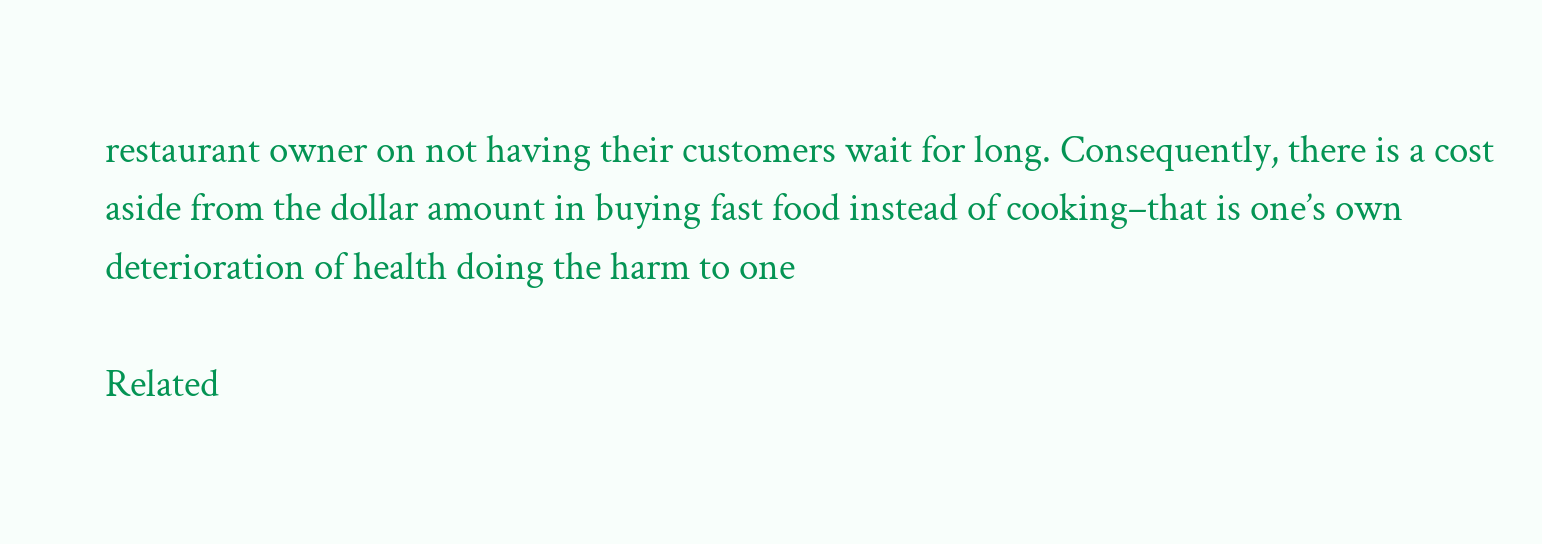restaurant owner on not having their customers wait for long. Consequently, there is a cost aside from the dollar amount in buying fast food instead of cooking–that is one’s own deterioration of health doing the harm to one

Related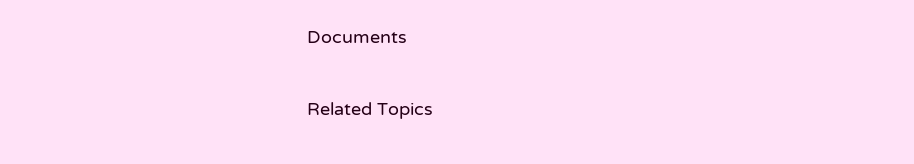Documents

Related Topics